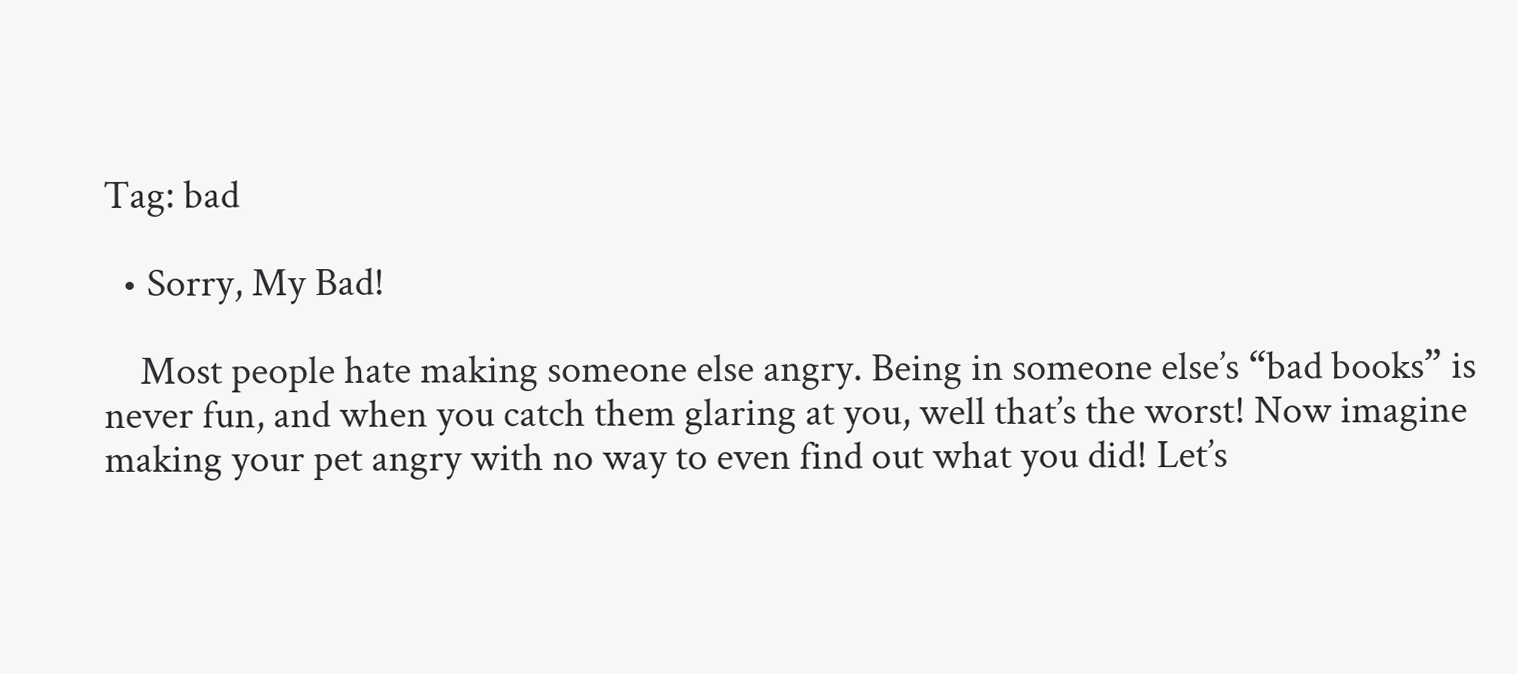Tag: bad

  • Sorry, My Bad!

    Most people hate making someone else angry. Being in someone else’s “bad books” is never fun, and when you catch them glaring at you, well that’s the worst! Now imagine making your pet angry with no way to even find out what you did! Let’s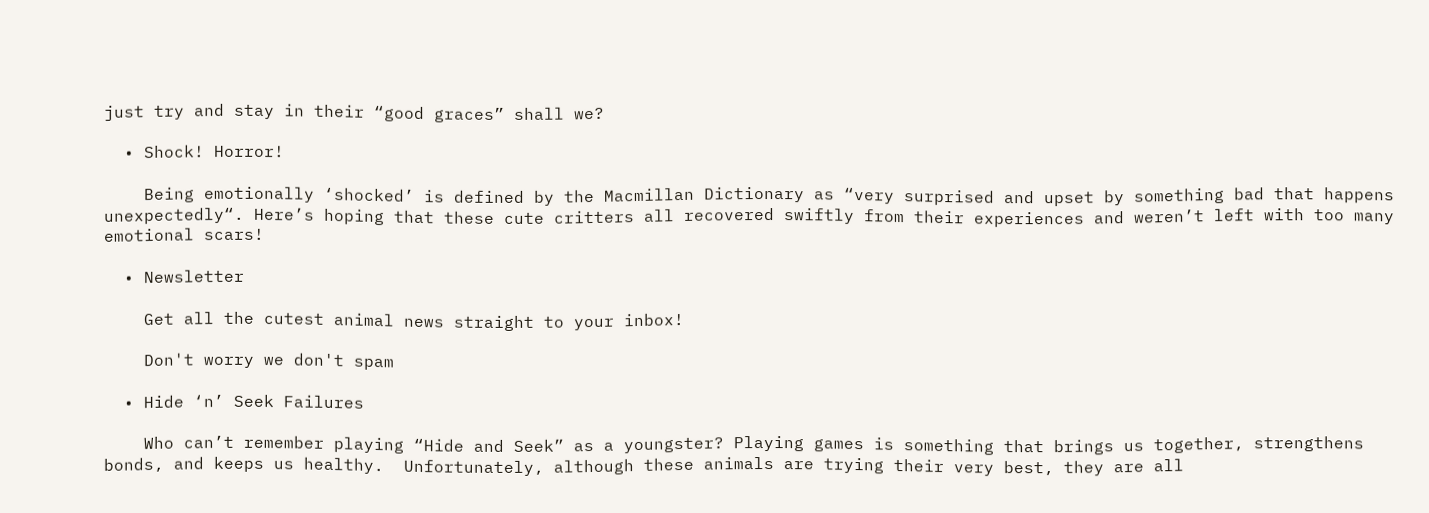just try and stay in their “good graces” shall we?

  • Shock! Horror!

    Being emotionally ‘shocked’ is defined by the Macmillan Dictionary as “very surprised and upset by something bad that happens unexpectedly“. Here’s hoping that these cute critters all recovered swiftly from their experiences and weren’t left with too many emotional scars!

  • Newsletter

    Get all the cutest animal news straight to your inbox!

    Don't worry we don't spam

  • Hide ‘n’ Seek Failures

    Who can’t remember playing “Hide and Seek” as a youngster? Playing games is something that brings us together, strengthens bonds, and keeps us healthy.  Unfortunately, although these animals are trying their very best, they are all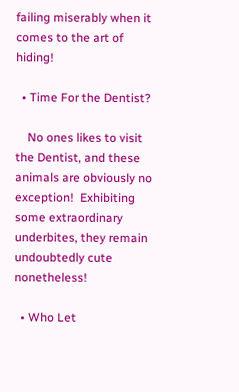failing miserably when it comes to the art of hiding!

  • Time For the Dentist?

    No ones likes to visit the Dentist, and these animals are obviously no exception!  Exhibiting some extraordinary underbites, they remain undoubtedly cute nonetheless!

  • Who Let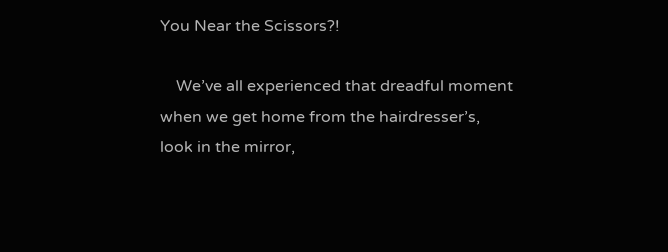You Near the Scissors?!

    We’ve all experienced that dreadful moment when we get home from the hairdresser’s, look in the mirror,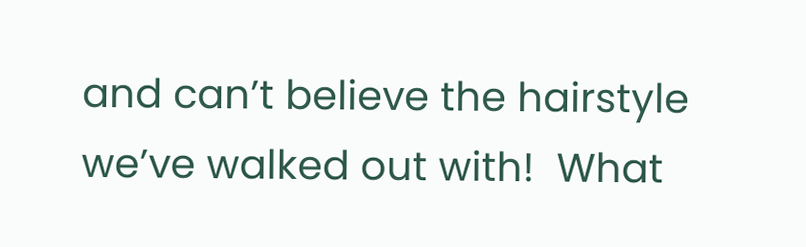and can’t believe the hairstyle we’ve walked out with!  What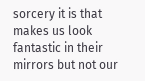sorcery it is that makes us look fantastic in their mirrors but not our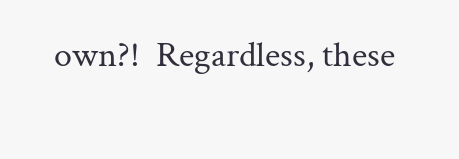own?!  Regardless, these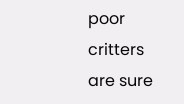poor critters are sure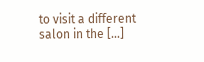to visit a different salon in the […]